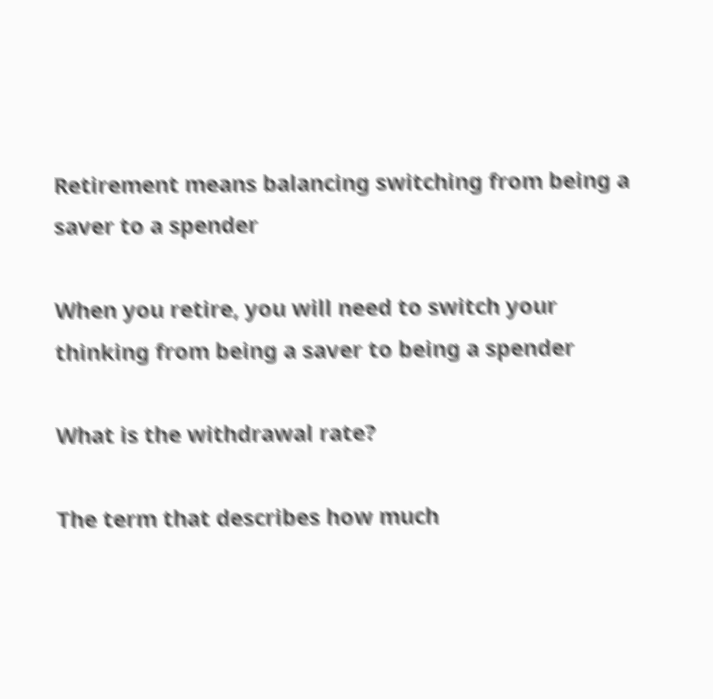Retirement means balancing switching from being a saver to a spender

When you retire, you will need to switch your thinking from being a saver to being a spender

What is the withdrawal rate?

The term that describes how much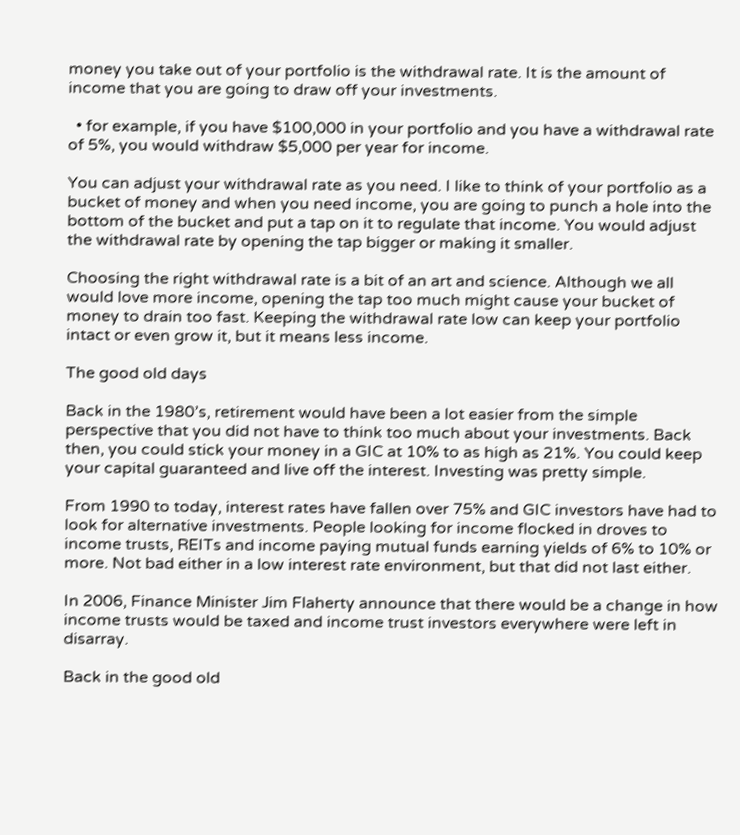money you take out of your portfolio is the withdrawal rate. It is the amount of income that you are going to draw off your investments.

  • for example, if you have $100,000 in your portfolio and you have a withdrawal rate of 5%, you would withdraw $5,000 per year for income.

You can adjust your withdrawal rate as you need. I like to think of your portfolio as a bucket of money and when you need income, you are going to punch a hole into the bottom of the bucket and put a tap on it to regulate that income. You would adjust the withdrawal rate by opening the tap bigger or making it smaller.

Choosing the right withdrawal rate is a bit of an art and science. Although we all would love more income, opening the tap too much might cause your bucket of money to drain too fast. Keeping the withdrawal rate low can keep your portfolio intact or even grow it, but it means less income.

The good old days

Back in the 1980’s, retirement would have been a lot easier from the simple perspective that you did not have to think too much about your investments. Back then, you could stick your money in a GIC at 10% to as high as 21%. You could keep your capital guaranteed and live off the interest. Investing was pretty simple.

From 1990 to today, interest rates have fallen over 75% and GIC investors have had to look for alternative investments. People looking for income flocked in droves to income trusts, REITs and income paying mutual funds earning yields of 6% to 10% or more. Not bad either in a low interest rate environment, but that did not last either.

In 2006, Finance Minister Jim Flaherty announce that there would be a change in how income trusts would be taxed and income trust investors everywhere were left in disarray.

Back in the good old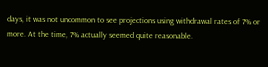days, it was not uncommon to see projections using withdrawal rates of 7% or more. At the time, 7% actually seemed quite reasonable.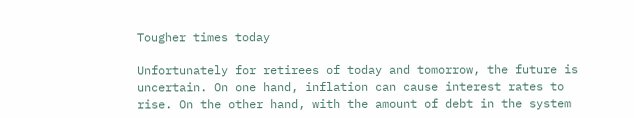Tougher times today

Unfortunately for retirees of today and tomorrow, the future is uncertain. On one hand, inflation can cause interest rates to rise. On the other hand, with the amount of debt in the system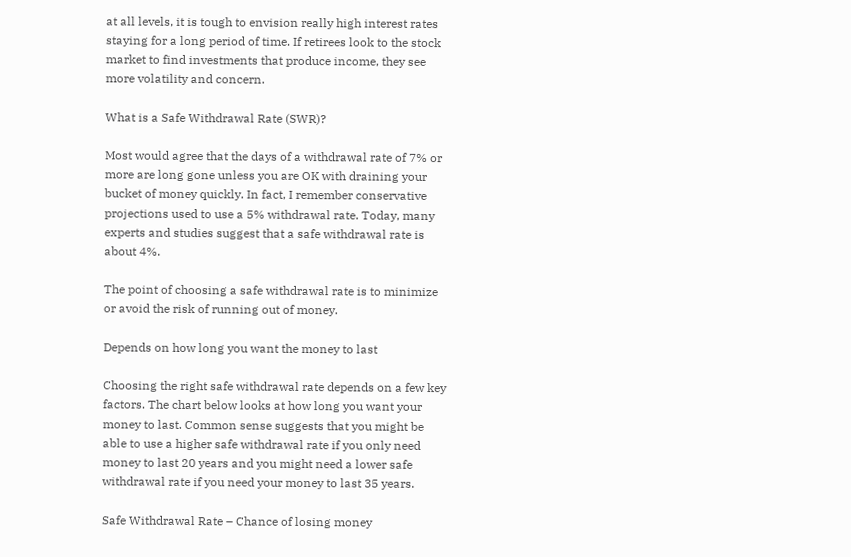at all levels, it is tough to envision really high interest rates staying for a long period of time. If retirees look to the stock market to find investments that produce income, they see more volatility and concern.

What is a Safe Withdrawal Rate (SWR)?

Most would agree that the days of a withdrawal rate of 7% or more are long gone unless you are OK with draining your bucket of money quickly. In fact, I remember conservative projections used to use a 5% withdrawal rate. Today, many experts and studies suggest that a safe withdrawal rate is about 4%.

The point of choosing a safe withdrawal rate is to minimize or avoid the risk of running out of money.

Depends on how long you want the money to last

Choosing the right safe withdrawal rate depends on a few key factors. The chart below looks at how long you want your money to last. Common sense suggests that you might be able to use a higher safe withdrawal rate if you only need money to last 20 years and you might need a lower safe withdrawal rate if you need your money to last 35 years.

Safe Withdrawal Rate – Chance of losing money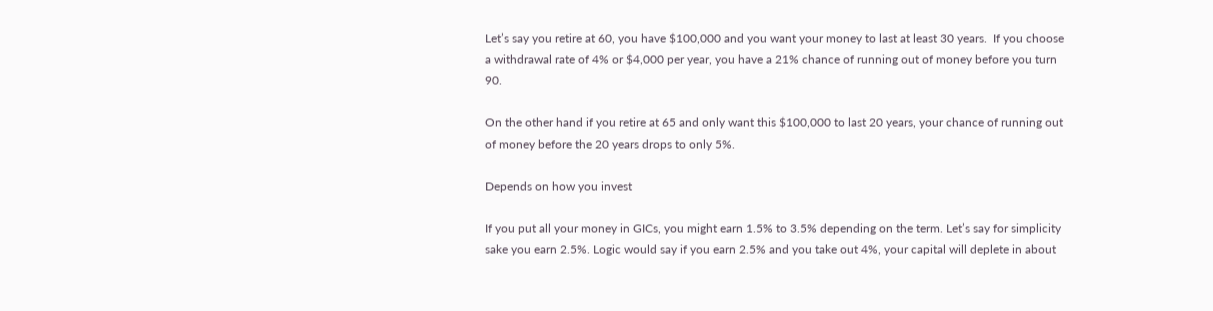Let’s say you retire at 60, you have $100,000 and you want your money to last at least 30 years.  If you choose a withdrawal rate of 4% or $4,000 per year, you have a 21% chance of running out of money before you turn 90.

On the other hand if you retire at 65 and only want this $100,000 to last 20 years, your chance of running out of money before the 20 years drops to only 5%.

Depends on how you invest

If you put all your money in GICs, you might earn 1.5% to 3.5% depending on the term. Let’s say for simplicity sake you earn 2.5%. Logic would say if you earn 2.5% and you take out 4%, your capital will deplete in about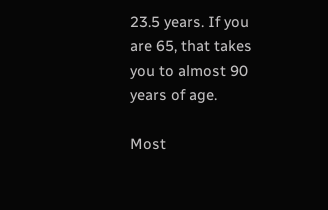23.5 years. If you are 65, that takes you to almost 90 years of age.

Most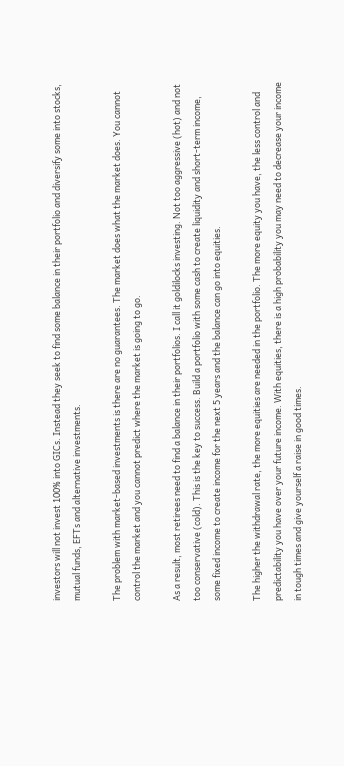investors will not invest 100% into GICs. Instead they seek to find some balance in their portfolio and diversify some into stocks, mutual funds, EFTs and alternative investments.

The problem with market-based investments is there are no guarantees. The market does what the market does. You cannot control the market and you cannot predict where the market is going to go.

As a result, most retirees need to find a balance in their portfolios. I call it goldilocks investing. Not too aggressive (hot) and not too conservative (cold). This is the key to success. Build a portfolio with some cash to create liquidity and short-term income, some fixed income to create income for the next 5 years and the balance can go into equities.

The higher the withdrawal rate, the more equities are needed in the portfolio. The more equity you have, the less control and predictability you have over your future income. With equities, there is a high probability you may need to decrease your income in tough times and give yourself a raise in good times.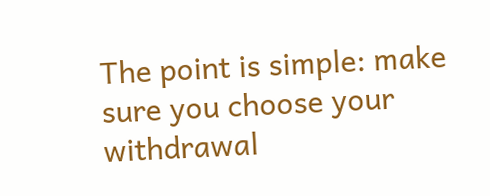The point is simple: make sure you choose your withdrawal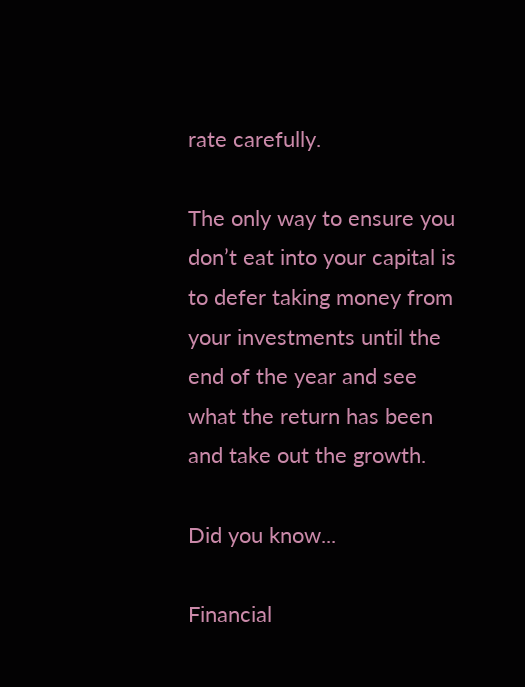rate carefully.

The only way to ensure you don’t eat into your capital is to defer taking money from your investments until the end of the year and see what the return has been and take out the growth.

Did you know...

Financial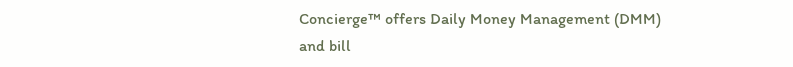Concierge™ offers Daily Money Management (DMM) and bill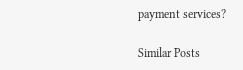payment services?

Similar Posts